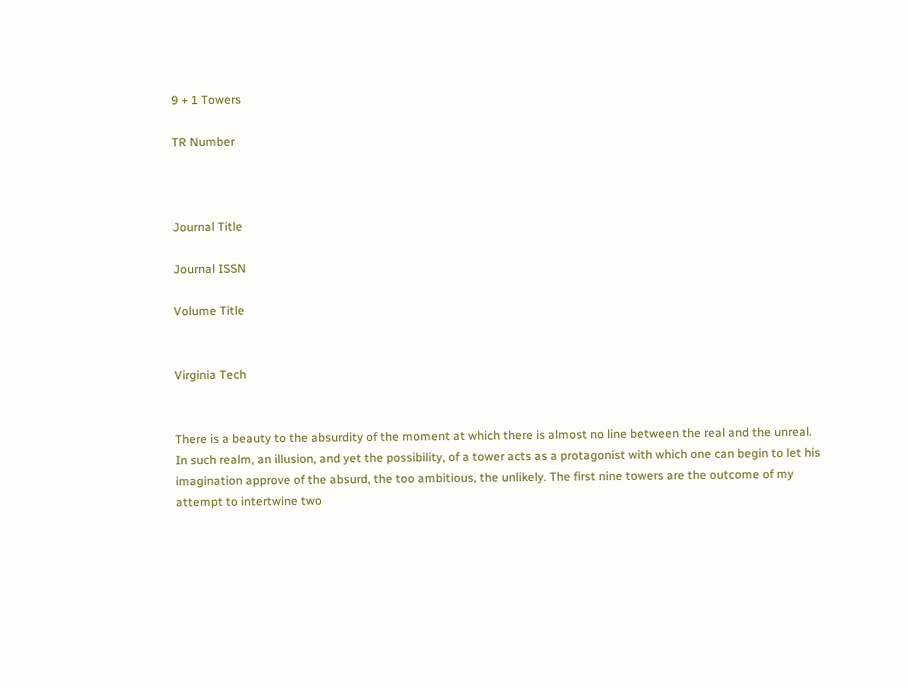9 + 1 Towers

TR Number



Journal Title

Journal ISSN

Volume Title


Virginia Tech


There is a beauty to the absurdity of the moment at which there is almost no line between the real and the unreal. In such realm, an illusion, and yet the possibility, of a tower acts as a protagonist with which one can begin to let his imagination approve of the absurd, the too ambitious, the unlikely. The first nine towers are the outcome of my attempt to intertwine two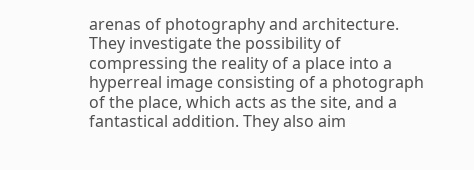arenas of photography and architecture. They investigate the possibility of compressing the reality of a place into a hyperreal image consisting of a photograph of the place, which acts as the site, and a fantastical addition. They also aim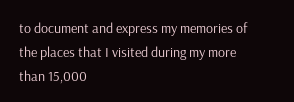to document and express my memories of the places that I visited during my more than 15,000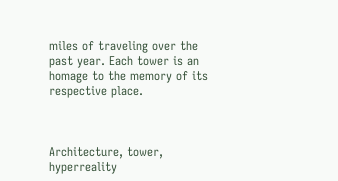miles of traveling over the past year. Each tower is an homage to the memory of its respective place.



Architecture, tower, hyperreality